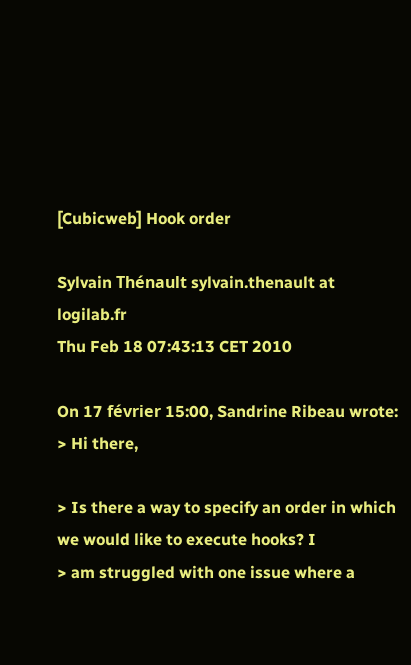[Cubicweb] Hook order

Sylvain Thénault sylvain.thenault at logilab.fr
Thu Feb 18 07:43:13 CET 2010

On 17 février 15:00, Sandrine Ribeau wrote:
> Hi there,

> Is there a way to specify an order in which we would like to execute hooks? I
> am struggled with one issue where a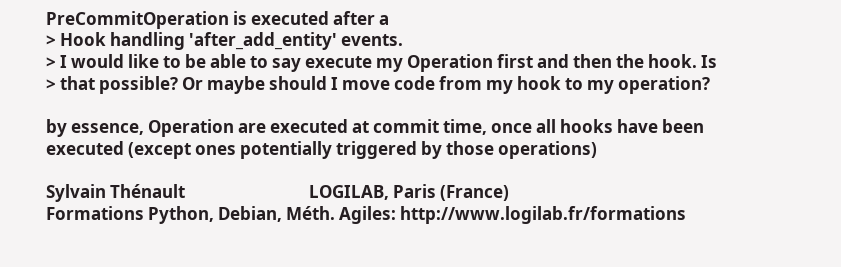PreCommitOperation is executed after a
> Hook handling 'after_add_entity' events.
> I would like to be able to say execute my Operation first and then the hook. Is
> that possible? Or maybe should I move code from my hook to my operation?

by essence, Operation are executed at commit time, once all hooks have been
executed (except ones potentially triggered by those operations)

Sylvain Thénault                               LOGILAB, Paris (France)
Formations Python, Debian, Méth. Agiles: http://www.logilab.fr/formations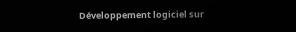Développement logiciel sur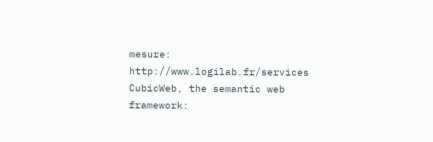mesure:       http://www.logilab.fr/services
CubicWeb, the semantic web framework: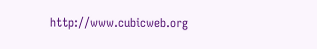http://www.cubicweb.org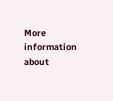More information about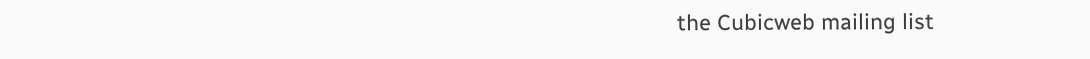the Cubicweb mailing list